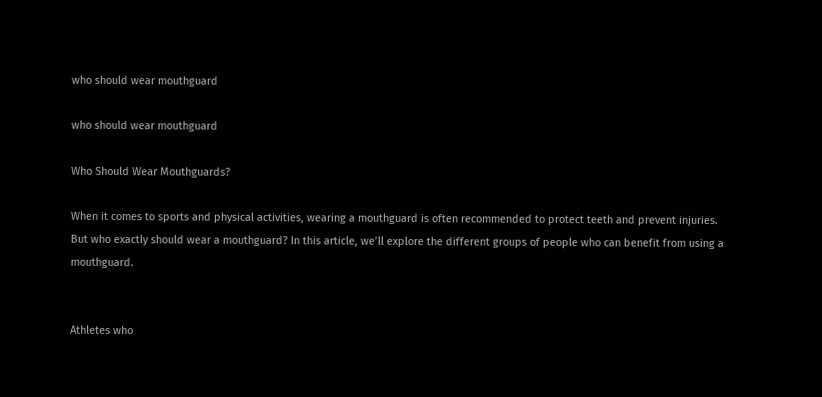who should wear mouthguard

who should wear mouthguard

Who Should Wear Mouthguards?

When it comes to sports and physical activities, wearing a mouthguard is often recommended to protect teeth and prevent injuries. But who exactly should wear a mouthguard? In this article, we’ll explore the different groups of people who can benefit from using a mouthguard.


Athletes who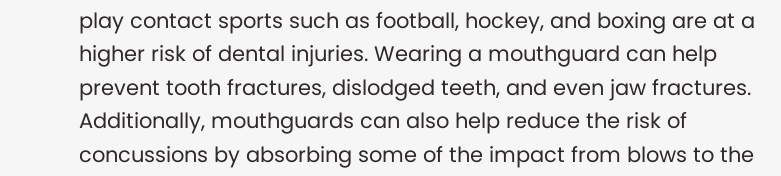play contact sports such as football, hockey, and boxing are at a higher risk of dental injuries. Wearing a mouthguard can help prevent tooth fractures, dislodged teeth, and even jaw fractures. Additionally, mouthguards can also help reduce the risk of concussions by absorbing some of the impact from blows to the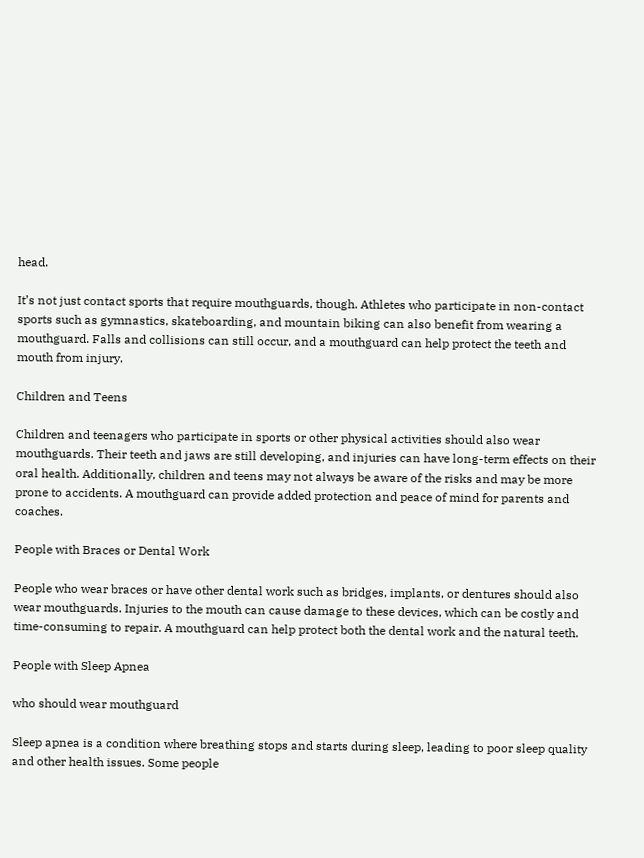head.

It’s not just contact sports that require mouthguards, though. Athletes who participate in non-contact sports such as gymnastics, skateboarding, and mountain biking can also benefit from wearing a mouthguard. Falls and collisions can still occur, and a mouthguard can help protect the teeth and mouth from injury.

Children and Teens

Children and teenagers who participate in sports or other physical activities should also wear mouthguards. Their teeth and jaws are still developing, and injuries can have long-term effects on their oral health. Additionally, children and teens may not always be aware of the risks and may be more prone to accidents. A mouthguard can provide added protection and peace of mind for parents and coaches.

People with Braces or Dental Work

People who wear braces or have other dental work such as bridges, implants, or dentures should also wear mouthguards. Injuries to the mouth can cause damage to these devices, which can be costly and time-consuming to repair. A mouthguard can help protect both the dental work and the natural teeth.

People with Sleep Apnea

who should wear mouthguard

Sleep apnea is a condition where breathing stops and starts during sleep, leading to poor sleep quality and other health issues. Some people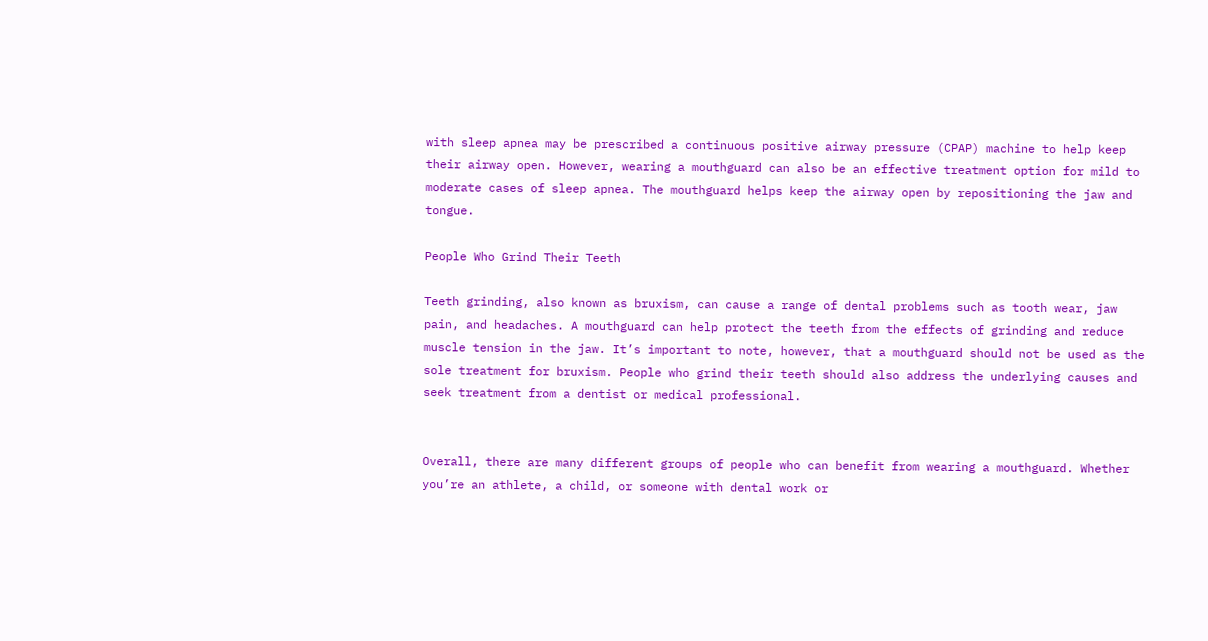with sleep apnea may be prescribed a continuous positive airway pressure (CPAP) machine to help keep their airway open. However, wearing a mouthguard can also be an effective treatment option for mild to moderate cases of sleep apnea. The mouthguard helps keep the airway open by repositioning the jaw and tongue.

People Who Grind Their Teeth

Teeth grinding, also known as bruxism, can cause a range of dental problems such as tooth wear, jaw pain, and headaches. A mouthguard can help protect the teeth from the effects of grinding and reduce muscle tension in the jaw. It’s important to note, however, that a mouthguard should not be used as the sole treatment for bruxism. People who grind their teeth should also address the underlying causes and seek treatment from a dentist or medical professional.


Overall, there are many different groups of people who can benefit from wearing a mouthguard. Whether you’re an athlete, a child, or someone with dental work or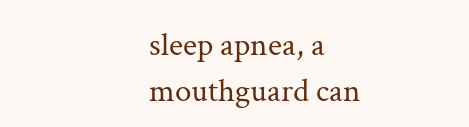sleep apnea, a mouthguard can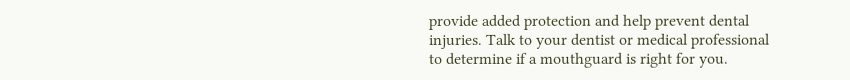provide added protection and help prevent dental injuries. Talk to your dentist or medical professional to determine if a mouthguard is right for you.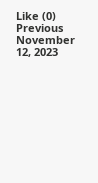Like (0)
Previous November 12, 2023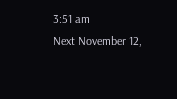3:51 am
Next November 12,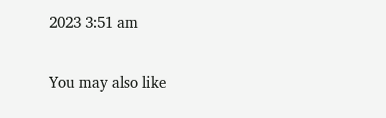2023 3:51 am

You may also like